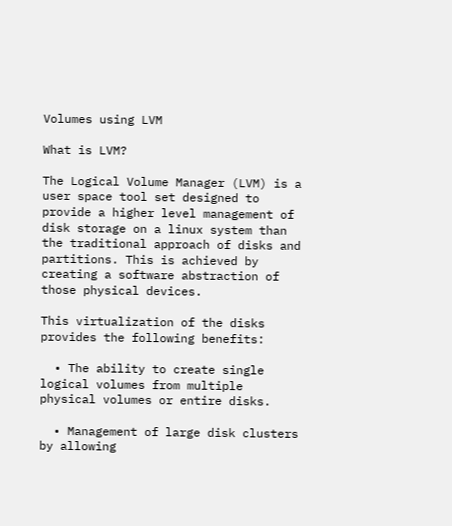Volumes using LVM

What is LVM?

The Logical Volume Manager (LVM) is a user space tool set designed to provide a higher level management of disk storage on a linux system than the traditional approach of disks and partitions. This is achieved by creating a software abstraction of those physical devices.

This virtualization of the disks provides the following benefits:

  • The ability to create single logical volumes from multiple physical volumes or entire disks.

  • Management of large disk clusters by allowing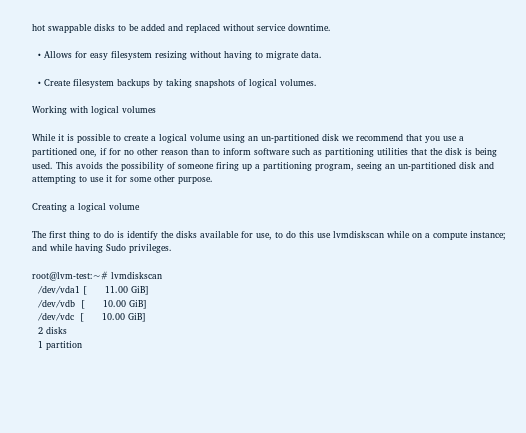hot swappable disks to be added and replaced without service downtime.

  • Allows for easy filesystem resizing without having to migrate data.

  • Create filesystem backups by taking snapshots of logical volumes.

Working with logical volumes

While it is possible to create a logical volume using an un-partitioned disk we recommend that you use a partitioned one, if for no other reason than to inform software such as partitioning utilities that the disk is being used. This avoids the possibility of someone firing up a partitioning program, seeing an un-partitioned disk and attempting to use it for some other purpose.

Creating a logical volume

The first thing to do is identify the disks available for use, to do this use lvmdiskscan while on a compute instance; and while having Sudo privileges.

root@lvm-test:~# lvmdiskscan
  /dev/vda1 [      11.00 GiB]
  /dev/vdb  [      10.00 GiB]
  /dev/vdc  [      10.00 GiB]
  2 disks
  1 partition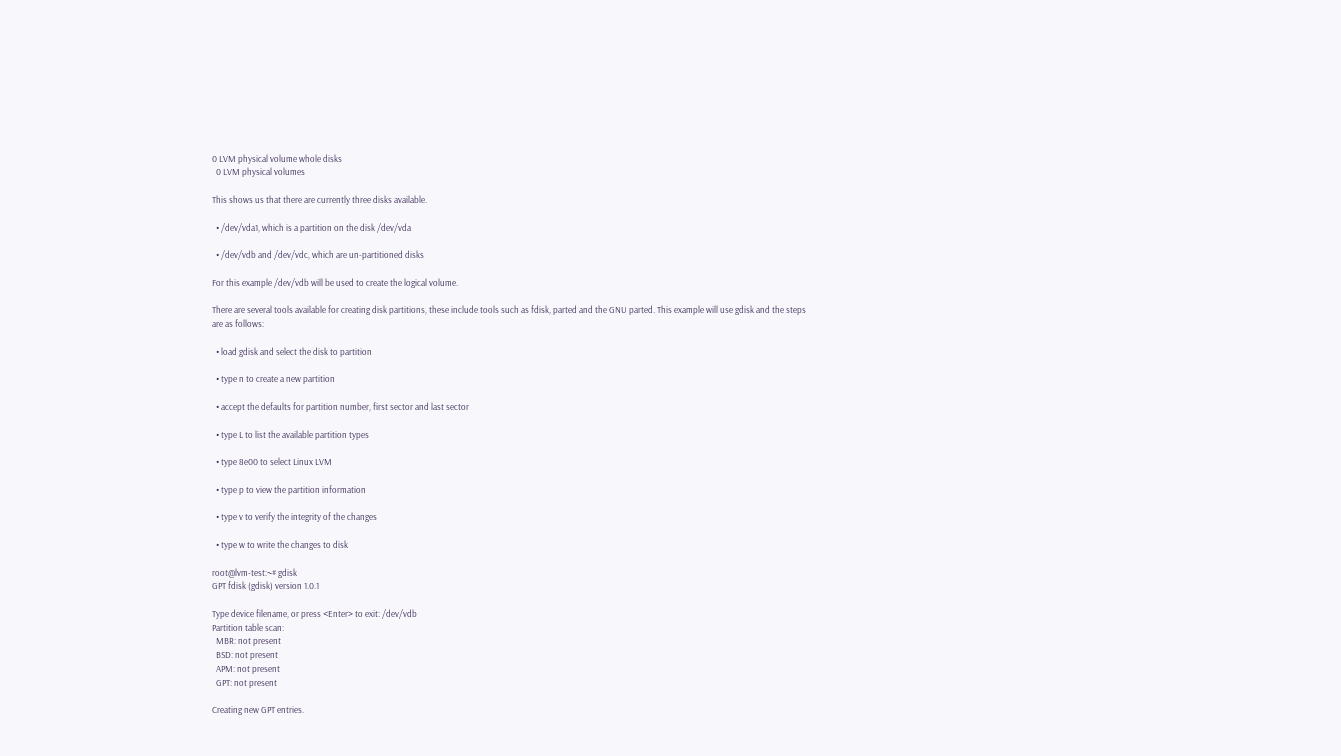0 LVM physical volume whole disks
  0 LVM physical volumes

This shows us that there are currently three disks available.

  • /dev/vda1, which is a partition on the disk /dev/vda

  • /dev/vdb and /dev/vdc, which are un-partitioned disks

For this example /dev/vdb will be used to create the logical volume.

There are several tools available for creating disk partitions, these include tools such as fdisk, parted and the GNU parted. This example will use gdisk and the steps are as follows:

  • load gdisk and select the disk to partition

  • type n to create a new partition

  • accept the defaults for partition number, first sector and last sector

  • type L to list the available partition types

  • type 8e00 to select Linux LVM

  • type p to view the partition information

  • type v to verify the integrity of the changes

  • type w to write the changes to disk

root@lvm-test:~# gdisk
GPT fdisk (gdisk) version 1.0.1

Type device filename, or press <Enter> to exit: /dev/vdb
Partition table scan:
  MBR: not present
  BSD: not present
  APM: not present
  GPT: not present

Creating new GPT entries.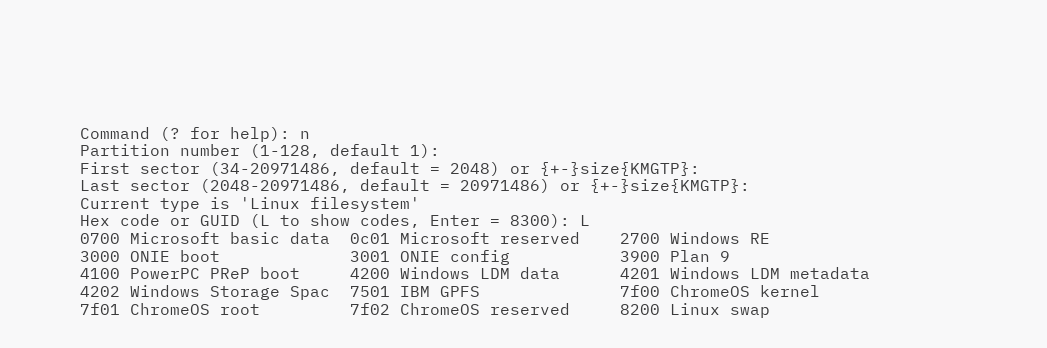Command (? for help): n
Partition number (1-128, default 1):
First sector (34-20971486, default = 2048) or {+-}size{KMGTP}:
Last sector (2048-20971486, default = 20971486) or {+-}size{KMGTP}:
Current type is 'Linux filesystem'
Hex code or GUID (L to show codes, Enter = 8300): L
0700 Microsoft basic data  0c01 Microsoft reserved    2700 Windows RE
3000 ONIE boot             3001 ONIE config           3900 Plan 9
4100 PowerPC PReP boot     4200 Windows LDM data      4201 Windows LDM metadata
4202 Windows Storage Spac  7501 IBM GPFS              7f00 ChromeOS kernel
7f01 ChromeOS root         7f02 ChromeOS reserved     8200 Linux swap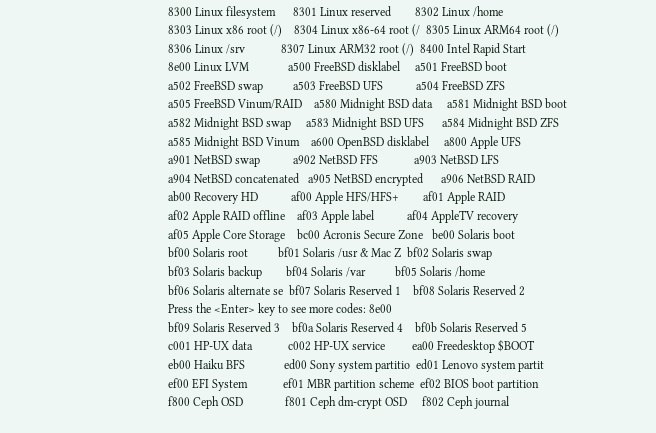8300 Linux filesystem      8301 Linux reserved        8302 Linux /home
8303 Linux x86 root (/)    8304 Linux x86-64 root (/  8305 Linux ARM64 root (/)
8306 Linux /srv            8307 Linux ARM32 root (/)  8400 Intel Rapid Start
8e00 Linux LVM             a500 FreeBSD disklabel     a501 FreeBSD boot
a502 FreeBSD swap          a503 FreeBSD UFS           a504 FreeBSD ZFS
a505 FreeBSD Vinum/RAID    a580 Midnight BSD data     a581 Midnight BSD boot
a582 Midnight BSD swap     a583 Midnight BSD UFS      a584 Midnight BSD ZFS
a585 Midnight BSD Vinum    a600 OpenBSD disklabel     a800 Apple UFS
a901 NetBSD swap           a902 NetBSD FFS            a903 NetBSD LFS
a904 NetBSD concatenated   a905 NetBSD encrypted      a906 NetBSD RAID
ab00 Recovery HD           af00 Apple HFS/HFS+        af01 Apple RAID
af02 Apple RAID offline    af03 Apple label           af04 AppleTV recovery
af05 Apple Core Storage    bc00 Acronis Secure Zone   be00 Solaris boot
bf00 Solaris root          bf01 Solaris /usr & Mac Z  bf02 Solaris swap
bf03 Solaris backup        bf04 Solaris /var          bf05 Solaris /home
bf06 Solaris alternate se  bf07 Solaris Reserved 1    bf08 Solaris Reserved 2
Press the <Enter> key to see more codes: 8e00
bf09 Solaris Reserved 3    bf0a Solaris Reserved 4    bf0b Solaris Reserved 5
c001 HP-UX data            c002 HP-UX service         ea00 Freedesktop $BOOT
eb00 Haiku BFS             ed00 Sony system partitio  ed01 Lenovo system partit
ef00 EFI System            ef01 MBR partition scheme  ef02 BIOS boot partition
f800 Ceph OSD              f801 Ceph dm-crypt OSD     f802 Ceph journal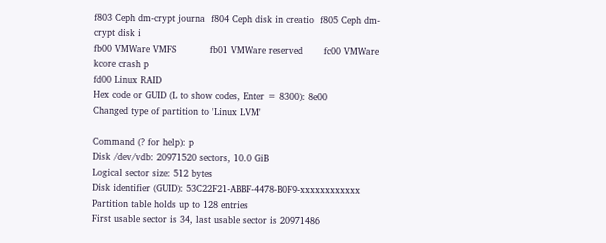f803 Ceph dm-crypt journa  f804 Ceph disk in creatio  f805 Ceph dm-crypt disk i
fb00 VMWare VMFS           fb01 VMWare reserved       fc00 VMWare kcore crash p
fd00 Linux RAID
Hex code or GUID (L to show codes, Enter = 8300): 8e00
Changed type of partition to 'Linux LVM'

Command (? for help): p
Disk /dev/vdb: 20971520 sectors, 10.0 GiB
Logical sector size: 512 bytes
Disk identifier (GUID): 53C22F21-ABBF-4478-B0F9-xxxxxxxxxxxx
Partition table holds up to 128 entries
First usable sector is 34, last usable sector is 20971486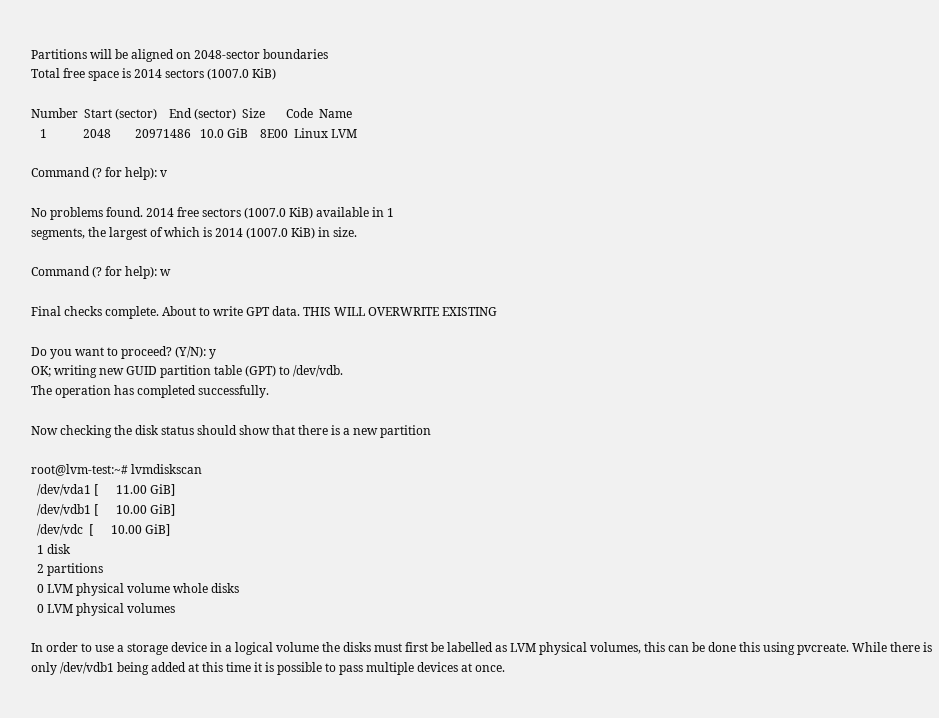Partitions will be aligned on 2048-sector boundaries
Total free space is 2014 sectors (1007.0 KiB)

Number  Start (sector)    End (sector)  Size       Code  Name
   1            2048        20971486   10.0 GiB    8E00  Linux LVM

Command (? for help): v

No problems found. 2014 free sectors (1007.0 KiB) available in 1
segments, the largest of which is 2014 (1007.0 KiB) in size.

Command (? for help): w

Final checks complete. About to write GPT data. THIS WILL OVERWRITE EXISTING

Do you want to proceed? (Y/N): y
OK; writing new GUID partition table (GPT) to /dev/vdb.
The operation has completed successfully.

Now checking the disk status should show that there is a new partition

root@lvm-test:~# lvmdiskscan
  /dev/vda1 [      11.00 GiB]
  /dev/vdb1 [      10.00 GiB]
  /dev/vdc  [      10.00 GiB]
  1 disk
  2 partitions
  0 LVM physical volume whole disks
  0 LVM physical volumes

In order to use a storage device in a logical volume the disks must first be labelled as LVM physical volumes, this can be done this using pvcreate. While there is only /dev/vdb1 being added at this time it is possible to pass multiple devices at once.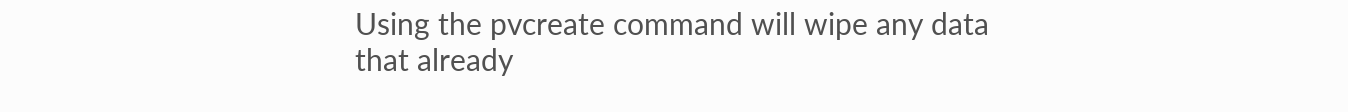Using the pvcreate command will wipe any data that already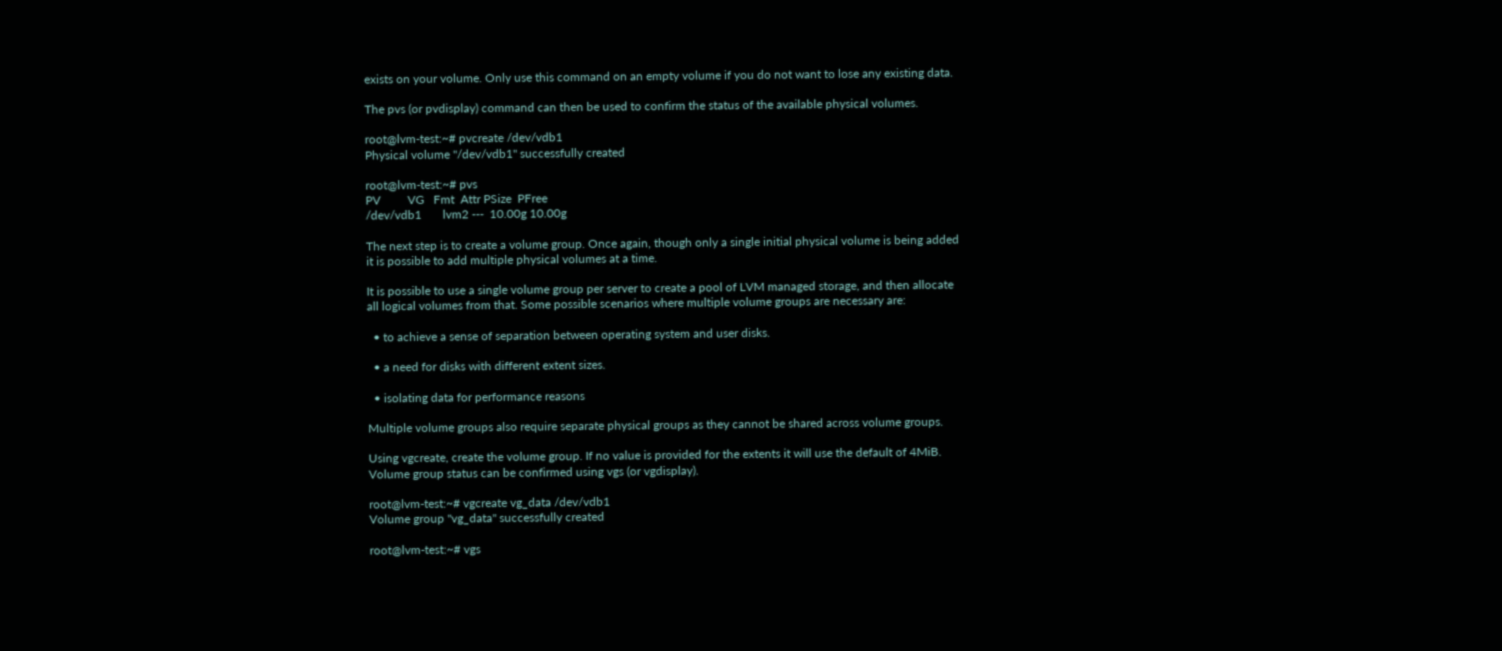exists on your volume. Only use this command on an empty volume if you do not want to lose any existing data.

The pvs (or pvdisplay) command can then be used to confirm the status of the available physical volumes.

root@lvm-test:~# pvcreate /dev/vdb1
Physical volume "/dev/vdb1" successfully created

root@lvm-test:~# pvs
PV         VG   Fmt  Attr PSize  PFree
/dev/vdb1       lvm2 ---  10.00g 10.00g

The next step is to create a volume group. Once again, though only a single initial physical volume is being added it is possible to add multiple physical volumes at a time.

It is possible to use a single volume group per server to create a pool of LVM managed storage, and then allocate all logical volumes from that. Some possible scenarios where multiple volume groups are necessary are:

  • to achieve a sense of separation between operating system and user disks.

  • a need for disks with different extent sizes.

  • isolating data for performance reasons

Multiple volume groups also require separate physical groups as they cannot be shared across volume groups.

Using vgcreate, create the volume group. If no value is provided for the extents it will use the default of 4MiB. Volume group status can be confirmed using vgs (or vgdisplay).

root@lvm-test:~# vgcreate vg_data /dev/vdb1
Volume group "vg_data" successfully created

root@lvm-test:~# vgs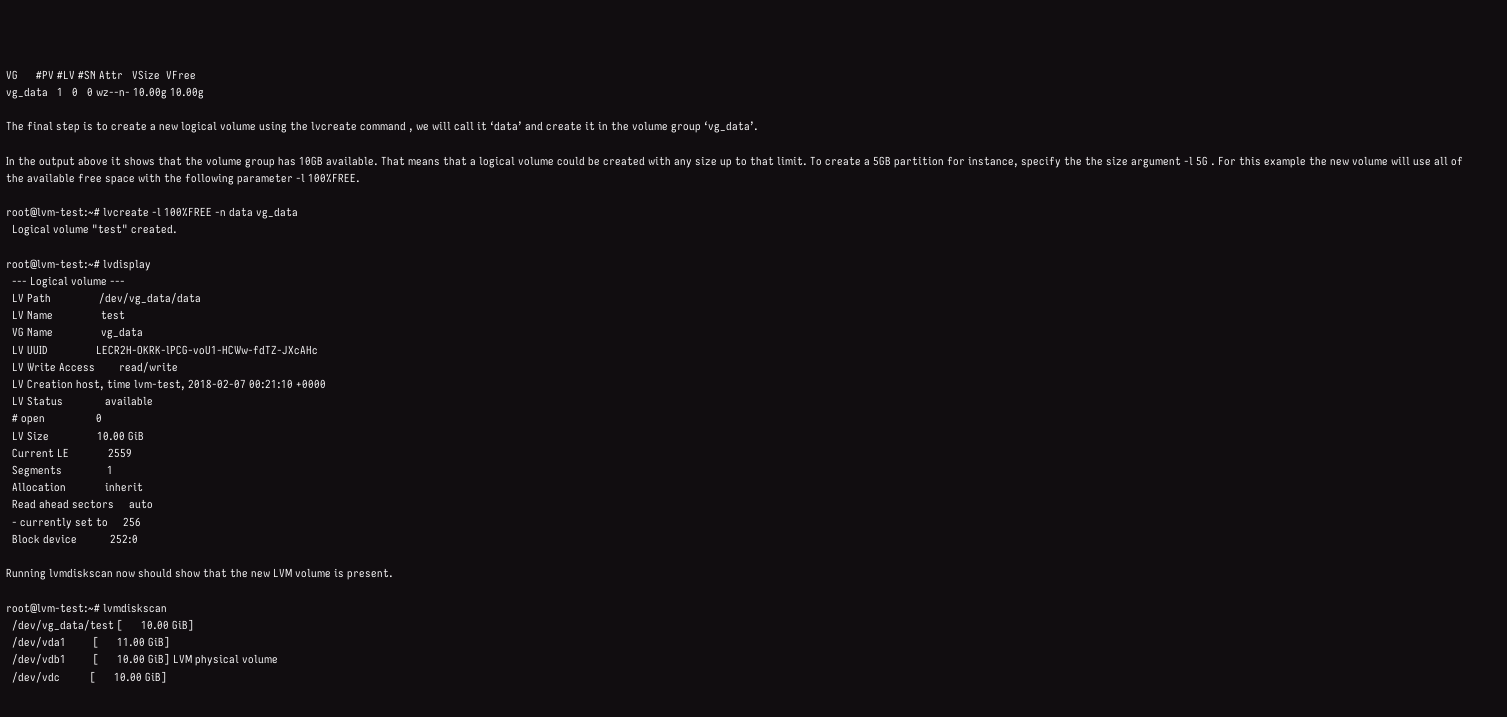VG      #PV #LV #SN Attr   VSize  VFree
vg_data   1   0   0 wz--n- 10.00g 10.00g

The final step is to create a new logical volume using the lvcreate command , we will call it ‘data’ and create it in the volume group ‘vg_data’.

In the output above it shows that the volume group has 10GB available. That means that a logical volume could be created with any size up to that limit. To create a 5GB partition for instance, specify the the size argument -l 5G . For this example the new volume will use all of the available free space with the following parameter -l 100%FREE.

root@lvm-test:~# lvcreate -l 100%FREE -n data vg_data
  Logical volume "test" created.

root@lvm-test:~# lvdisplay
  --- Logical volume ---
  LV Path                /dev/vg_data/data
  LV Name                test
  VG Name                vg_data
  LV UUID                LECR2H-OKRK-lPCG-voU1-HCWw-fdTZ-JXcAHc
  LV Write Access        read/write
  LV Creation host, time lvm-test, 2018-02-07 00:21:10 +0000
  LV Status              available
  # open                 0
  LV Size                10.00 GiB
  Current LE             2559
  Segments               1
  Allocation             inherit
  Read ahead sectors     auto
  - currently set to     256
  Block device           252:0

Running lvmdiskscan now should show that the new LVM volume is present.

root@lvm-test:~# lvmdiskscan
  /dev/vg_data/test [      10.00 GiB]
  /dev/vda1         [      11.00 GiB]
  /dev/vdb1         [      10.00 GiB] LVM physical volume
  /dev/vdc          [      10.00 GiB]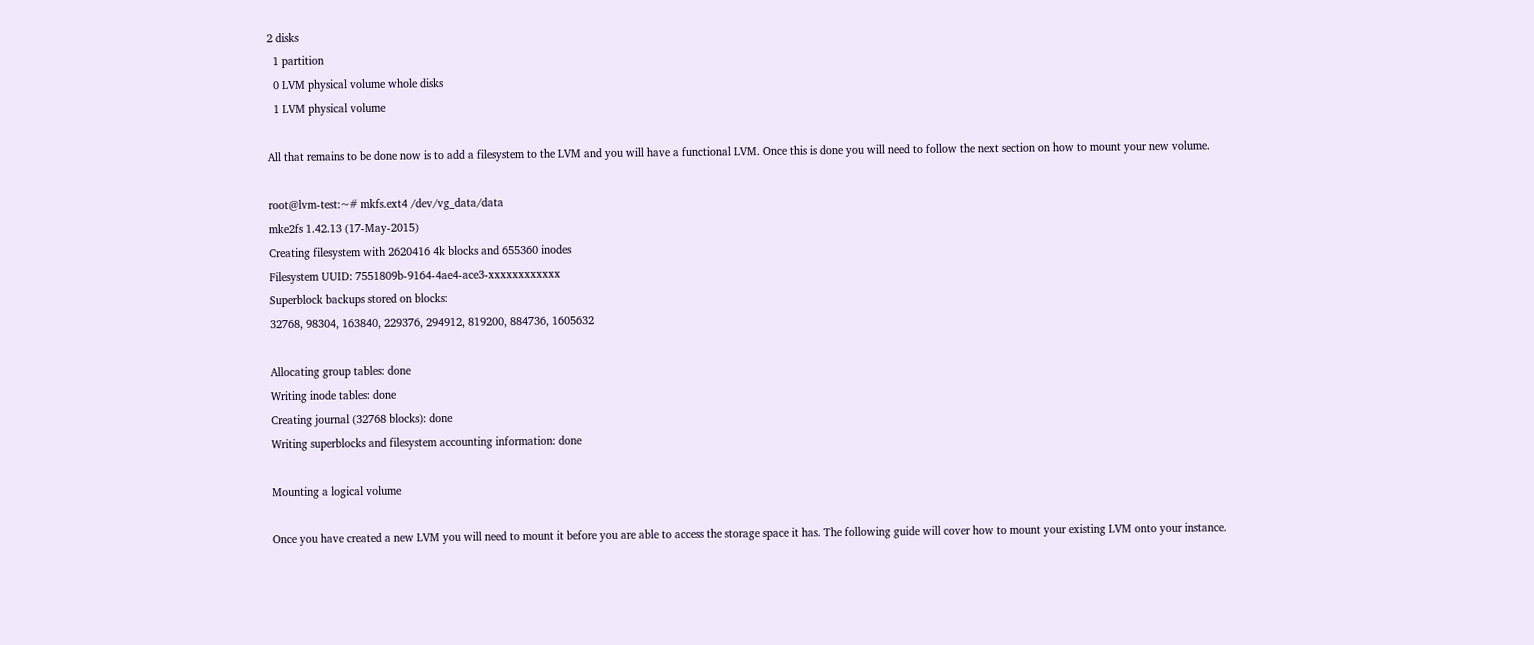2 disks
  1 partition
  0 LVM physical volume whole disks
  1 LVM physical volume

All that remains to be done now is to add a filesystem to the LVM and you will have a functional LVM. Once this is done you will need to follow the next section on how to mount your new volume.

root@lvm-test:~# mkfs.ext4 /dev/vg_data/data
mke2fs 1.42.13 (17-May-2015)
Creating filesystem with 2620416 4k blocks and 655360 inodes
Filesystem UUID: 7551809b-9164-4ae4-ace3-xxxxxxxxxxxx
Superblock backups stored on blocks:
32768, 98304, 163840, 229376, 294912, 819200, 884736, 1605632

Allocating group tables: done
Writing inode tables: done
Creating journal (32768 blocks): done
Writing superblocks and filesystem accounting information: done

Mounting a logical volume

Once you have created a new LVM you will need to mount it before you are able to access the storage space it has. The following guide will cover how to mount your existing LVM onto your instance.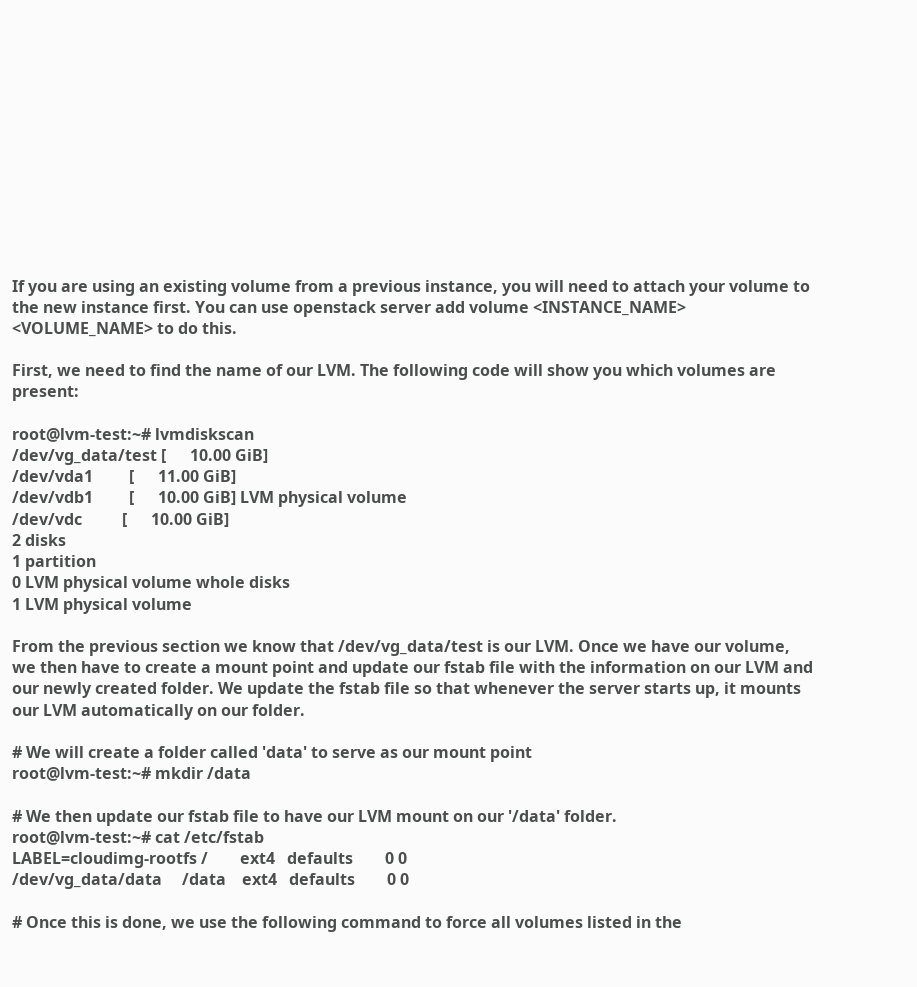If you are using an existing volume from a previous instance, you will need to attach your volume to the new instance first. You can use openstack server add volume <INSTANCE_NAME> <VOLUME_NAME> to do this.

First, we need to find the name of our LVM. The following code will show you which volumes are present:

root@lvm-test:~# lvmdiskscan
/dev/vg_data/test [      10.00 GiB]
/dev/vda1         [      11.00 GiB]
/dev/vdb1         [      10.00 GiB] LVM physical volume
/dev/vdc          [      10.00 GiB]
2 disks
1 partition
0 LVM physical volume whole disks
1 LVM physical volume

From the previous section we know that /dev/vg_data/test is our LVM. Once we have our volume, we then have to create a mount point and update our fstab file with the information on our LVM and our newly created folder. We update the fstab file so that whenever the server starts up, it mounts our LVM automatically on our folder.

# We will create a folder called 'data' to serve as our mount point
root@lvm-test:~# mkdir /data

# We then update our fstab file to have our LVM mount on our '/data' folder.
root@lvm-test:~# cat /etc/fstab
LABEL=cloudimg-rootfs /        ext4   defaults        0 0
/dev/vg_data/data     /data    ext4   defaults        0 0

# Once this is done, we use the following command to force all volumes listed in the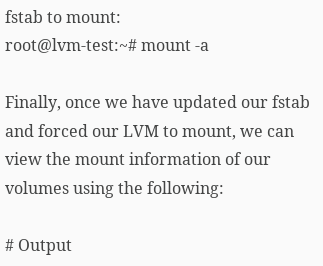fstab to mount:
root@lvm-test:~# mount -a

Finally, once we have updated our fstab and forced our LVM to mount, we can view the mount information of our volumes using the following:

# Output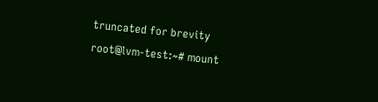truncated for brevity
root@lvm-test:~# mount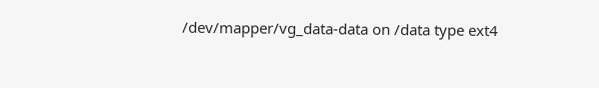/dev/mapper/vg_data-data on /data type ext4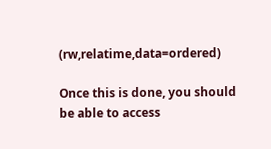(rw,relatime,data=ordered)

Once this is done, you should be able to access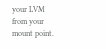your LVM from your mount point.